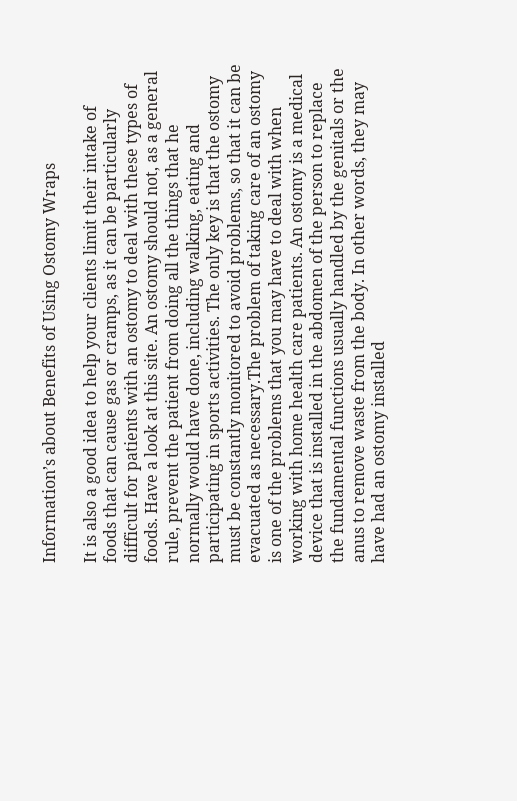Information’s about Benefits of Using Ostomy Wraps

It is also a good idea to help your clients limit their intake of foods that can cause gas or cramps, as it can be particularly difficult for patients with an ostomy to deal with these types of foods. Have a look at this site. An ostomy should not, as a general rule, prevent the patient from doing all the things that he normally would have done, including walking, eating and participating in sports activities. The only key is that the ostomy must be constantly monitored to avoid problems, so that it can be evacuated as necessary.The problem of taking care of an ostomy is one of the problems that you may have to deal with when working with home health care patients. An ostomy is a medical device that is installed in the abdomen of the person to replace the fundamental functions usually handled by the genitals or the anus to remove waste from the body. In other words, they may have had an ostomy installed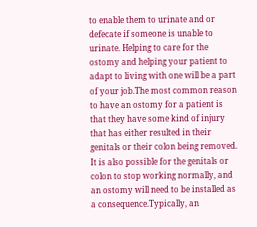to enable them to urinate and or defecate if someone is unable to urinate. Helping to care for the ostomy and helping your patient to adapt to living with one will be a part of your job.The most common reason to have an ostomy for a patient is that they have some kind of injury that has either resulted in their genitals or their colon being removed. It is also possible for the genitals or colon to stop working normally, and an ostomy will need to be installed as a consequence.Typically, an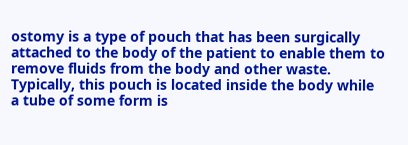ostomy is a type of pouch that has been surgically attached to the body of the patient to enable them to remove fluids from the body and other waste. Typically, this pouch is located inside the body while a tube of some form is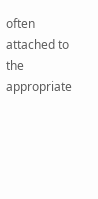often attached to the appropriate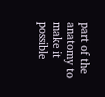part of the anatomy to make it possible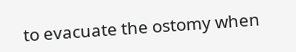to evacuate the ostomy when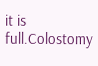it is full.Colostomy